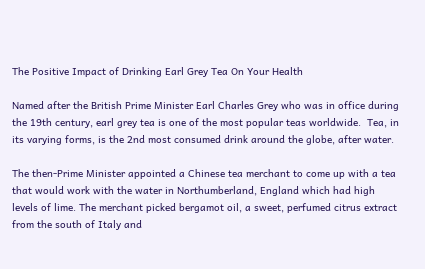The Positive Impact of Drinking Earl Grey Tea On Your Health

Named after the British Prime Minister Earl Charles Grey who was in office during the 19th century, earl grey tea is one of the most popular teas worldwide.  Tea, in its varying forms, is the 2nd most consumed drink around the globe, after water.

The then-Prime Minister appointed a Chinese tea merchant to come up with a tea that would work with the water in Northumberland, England which had high levels of lime. The merchant picked bergamot oil, a sweet, perfumed citrus extract from the south of Italy and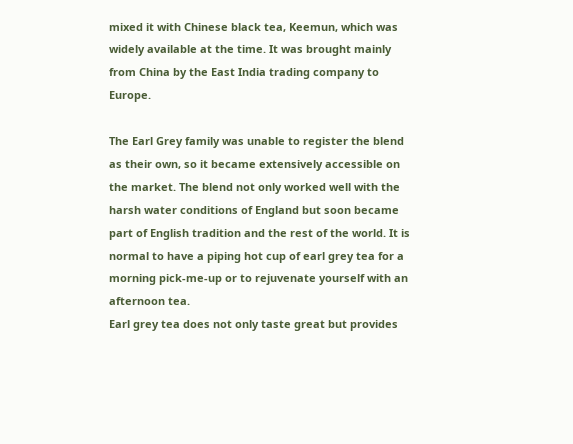mixed it with Chinese black tea, Keemun, which was widely available at the time. It was brought mainly from China by the East India trading company to Europe.

The Earl Grey family was unable to register the blend as their own, so it became extensively accessible on the market. The blend not only worked well with the harsh water conditions of England but soon became part of English tradition and the rest of the world. It is normal to have a piping hot cup of earl grey tea for a morning pick-me-up or to rejuvenate yourself with an afternoon tea.
Earl grey tea does not only taste great but provides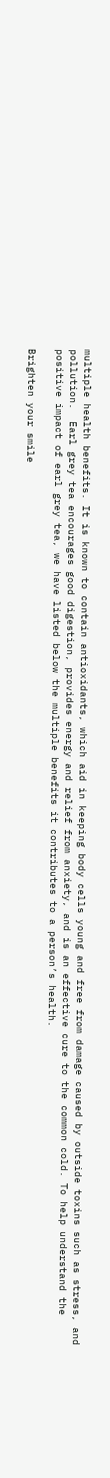multiple health benefits. It is known to contain antioxidants, which aid in keeping body cells young and free from damage caused by outside toxins such as stress, and pollution.  Earl grey tea encourages good digestion, provides energy and relief from anxiety, and is an effective cure to the common cold. To help understand the positive impact of earl grey tea, we have listed below the multiple benefits it contributes to a person’s health.

Brighten your smile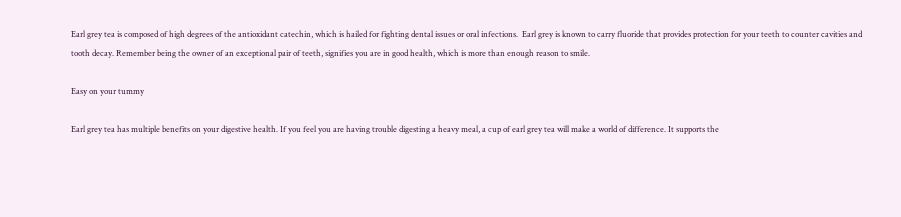Earl grey tea is composed of high degrees of the antioxidant catechin, which is hailed for fighting dental issues or oral infections.  Earl grey is known to carry fluoride that provides protection for your teeth to counter cavities and tooth decay. Remember being the owner of an exceptional pair of teeth, signifies you are in good health, which is more than enough reason to smile.

Easy on your tummy

Earl grey tea has multiple benefits on your digestive health. If you feel you are having trouble digesting a heavy meal, a cup of earl grey tea will make a world of difference. It supports the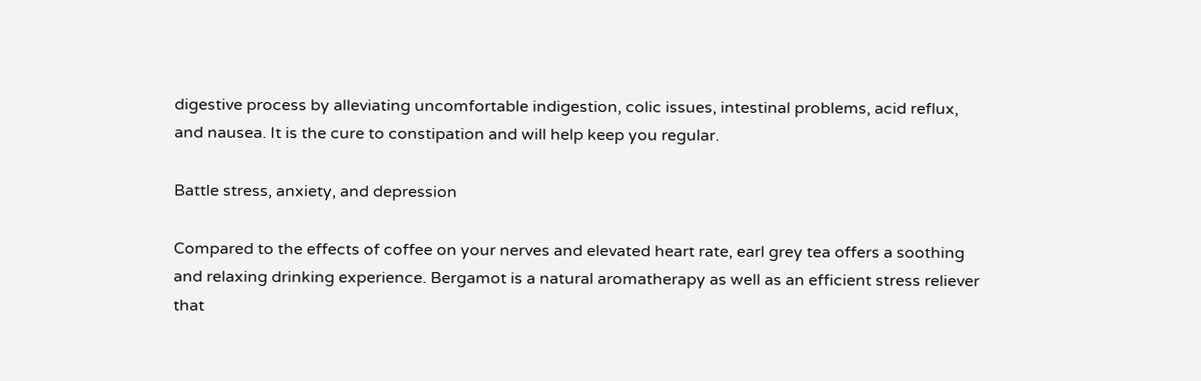digestive process by alleviating uncomfortable indigestion, colic issues, intestinal problems, acid reflux, and nausea. It is the cure to constipation and will help keep you regular.

Battle stress, anxiety, and depression

Compared to the effects of coffee on your nerves and elevated heart rate, earl grey tea offers a soothing and relaxing drinking experience. Bergamot is a natural aromatherapy as well as an efficient stress reliever that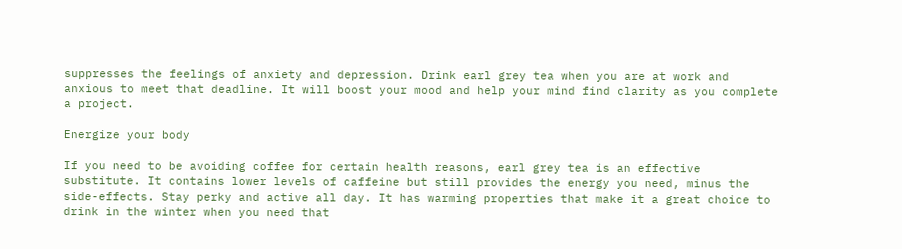suppresses the feelings of anxiety and depression. Drink earl grey tea when you are at work and anxious to meet that deadline. It will boost your mood and help your mind find clarity as you complete a project.

Energize your body

If you need to be avoiding coffee for certain health reasons, earl grey tea is an effective substitute. It contains lower levels of caffeine but still provides the energy you need, minus the side-effects. Stay perky and active all day. It has warming properties that make it a great choice to drink in the winter when you need that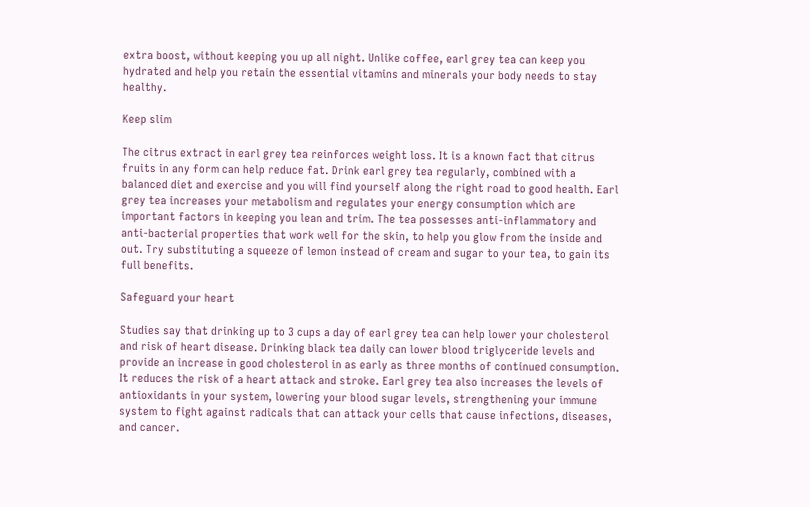extra boost, without keeping you up all night. Unlike coffee, earl grey tea can keep you hydrated and help you retain the essential vitamins and minerals your body needs to stay healthy.

Keep slim

The citrus extract in earl grey tea reinforces weight loss. It is a known fact that citrus fruits in any form can help reduce fat. Drink earl grey tea regularly, combined with a balanced diet and exercise and you will find yourself along the right road to good health. Earl grey tea increases your metabolism and regulates your energy consumption which are important factors in keeping you lean and trim. The tea possesses anti-inflammatory and anti-bacterial properties that work well for the skin, to help you glow from the inside and out. Try substituting a squeeze of lemon instead of cream and sugar to your tea, to gain its full benefits.

Safeguard your heart

Studies say that drinking up to 3 cups a day of earl grey tea can help lower your cholesterol and risk of heart disease. Drinking black tea daily can lower blood triglyceride levels and provide an increase in good cholesterol in as early as three months of continued consumption. It reduces the risk of a heart attack and stroke. Earl grey tea also increases the levels of antioxidants in your system, lowering your blood sugar levels, strengthening your immune system to fight against radicals that can attack your cells that cause infections, diseases, and cancer.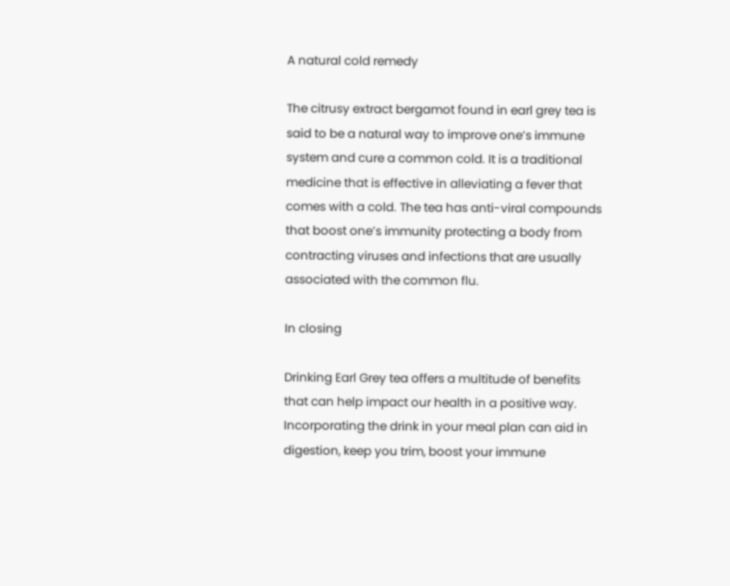A natural cold remedy

The citrusy extract bergamot found in earl grey tea is said to be a natural way to improve one’s immune system and cure a common cold. It is a traditional medicine that is effective in alleviating a fever that comes with a cold. The tea has anti-viral compounds that boost one’s immunity protecting a body from contracting viruses and infections that are usually associated with the common flu.

In closing

Drinking Earl Grey tea offers a multitude of benefits that can help impact our health in a positive way. Incorporating the drink in your meal plan can aid in digestion, keep you trim, boost your immune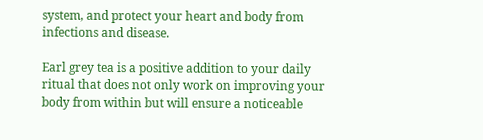system, and protect your heart and body from infections and disease.

Earl grey tea is a positive addition to your daily ritual that does not only work on improving your body from within but will ensure a noticeable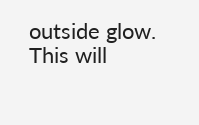outside glow.  This will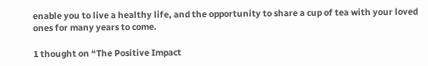enable you to live a healthy life, and the opportunity to share a cup of tea with your loved ones for many years to come.

1 thought on “The Positive Impact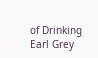of Drinking Earl Grey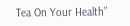Tea On Your Health”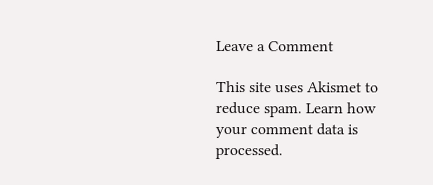Leave a Comment

This site uses Akismet to reduce spam. Learn how your comment data is processed.